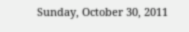Sunday, October 30, 2011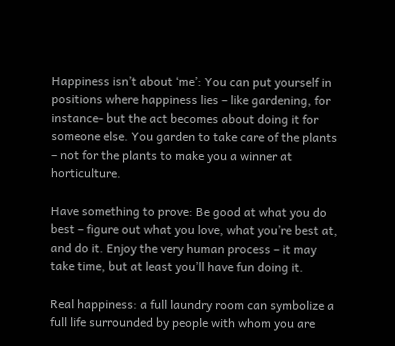Happiness isn’t about ‘me’: You can put yourself in positions where happiness lies – like gardening, for instance- but the act becomes about doing it for someone else. You garden to take care of the plants – not for the plants to make you a winner at horticulture.

Have something to prove: Be good at what you do best – figure out what you love, what you’re best at, and do it. Enjoy the very human process – it may take time, but at least you’ll have fun doing it.

Real happiness: a full laundry room can symbolize a full life surrounded by people with whom you are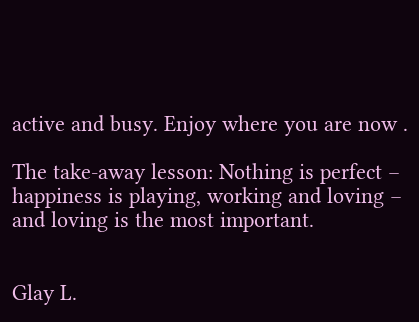active and busy. Enjoy where you are now .

The take-away lesson: Nothing is perfect – happiness is playing, working and loving – and loving is the most important.


Glay L.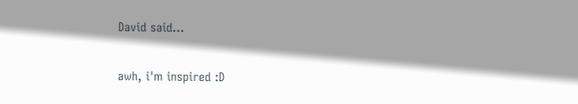David said...

awh, i'm inspired :D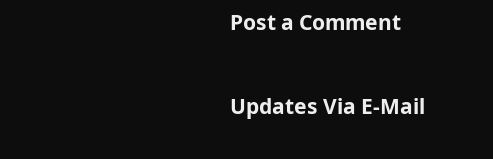Post a Comment

Updates Via E-Mail